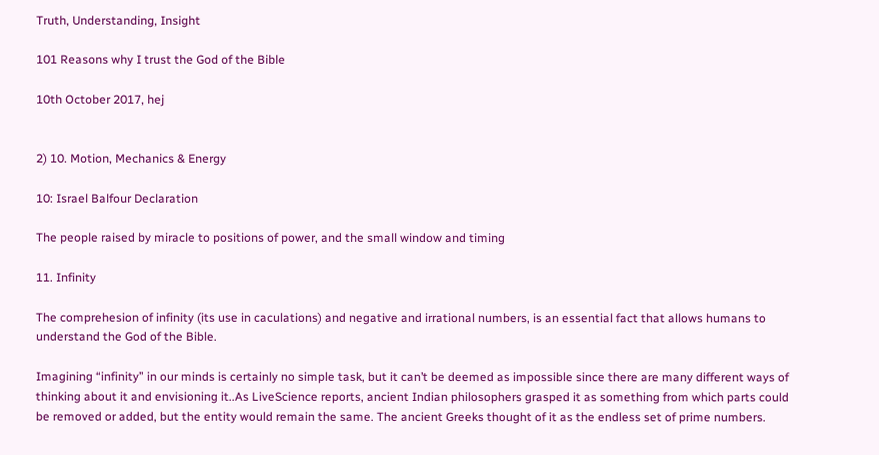Truth, Understanding, Insight

101 Reasons why I trust the God of the Bible

10th October 2017, hej


2) 10. Motion, Mechanics & Energy

10: Israel Balfour Declaration

The people raised by miracle to positions of power, and the small window and timing

11. Infinity

The comprehesion of infinity (its use in caculations) and negative and irrational numbers, is an essential fact that allows humans to understand the God of the Bible.

Imagining “infinity” in our minds is certainly no simple task, but it can’t be deemed as impossible since there are many different ways of thinking about it and envisioning it..As LiveScience reports, ancient Indian philosophers grasped it as something from which parts could be removed or added, but the entity would remain the same. The ancient Greeks thought of it as the endless set of prime numbers.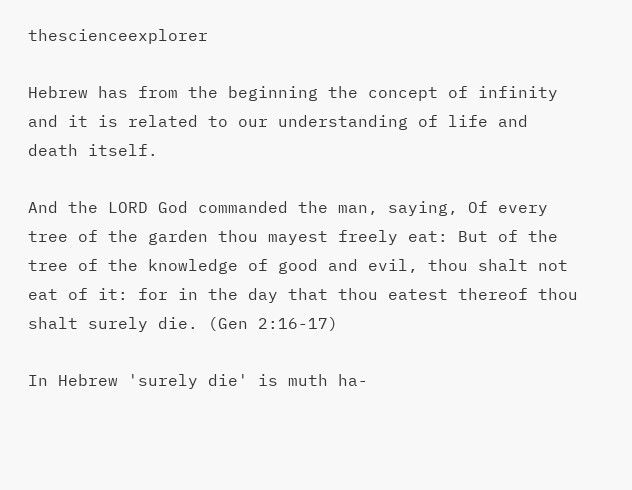thescienceexplorer

Hebrew has from the beginning the concept of infinity and it is related to our understanding of life and death itself.

And the LORD God commanded the man, saying, Of every tree of the garden thou mayest freely eat: But of the tree of the knowledge of good and evil, thou shalt not eat of it: for in the day that thou eatest thereof thou shalt surely die. (Gen 2:16-17)

In Hebrew 'surely die' is muth ha-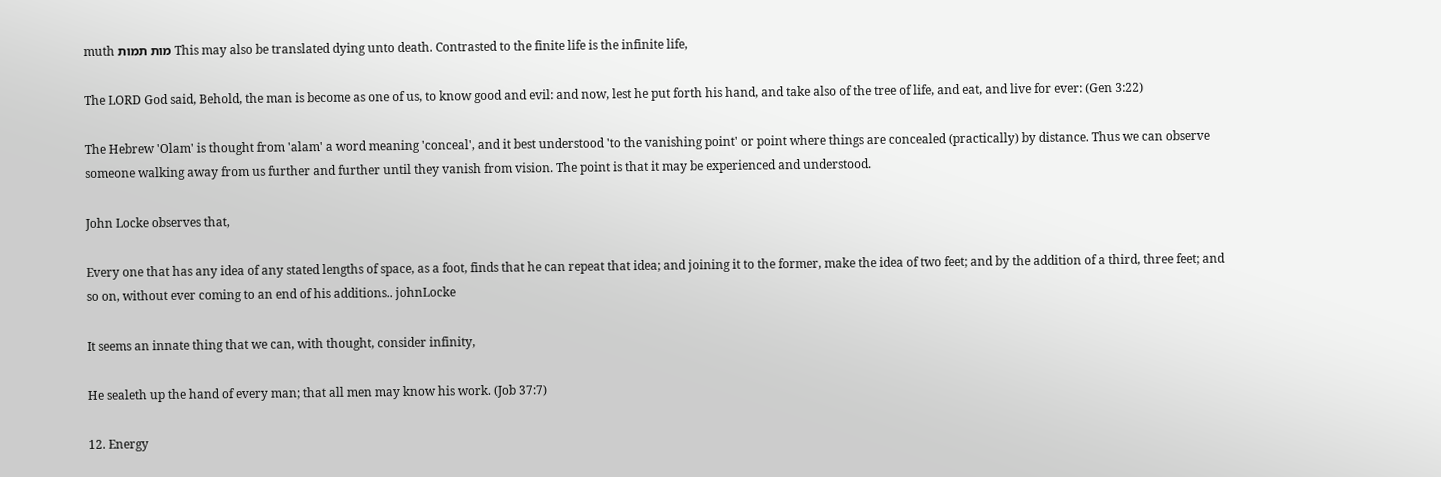muth מות תמות This may also be translated dying unto death. Contrasted to the finite life is the infinite life,

The LORD God said, Behold, the man is become as one of us, to know good and evil: and now, lest he put forth his hand, and take also of the tree of life, and eat, and live for ever: (Gen 3:22)

The Hebrew 'Olam' is thought from 'alam' a word meaning 'conceal', and it best understood 'to the vanishing point' or point where things are concealed (practically) by distance. Thus we can observe someone walking away from us further and further until they vanish from vision. The point is that it may be experienced and understood.

John Locke observes that,

Every one that has any idea of any stated lengths of space, as a foot, finds that he can repeat that idea; and joining it to the former, make the idea of two feet; and by the addition of a third, three feet; and so on, without ever coming to an end of his additions.. johnLocke

It seems an innate thing that we can, with thought, consider infinity,

He sealeth up the hand of every man; that all men may know his work. (Job 37:7)

12. Energy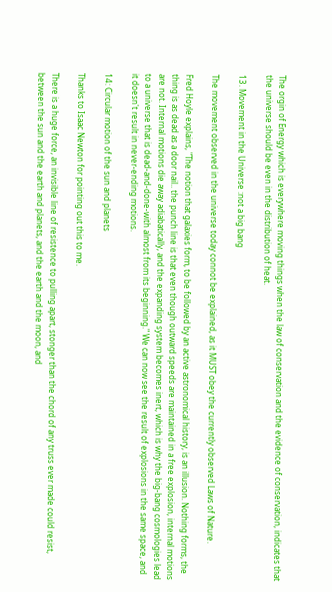The orgin of Energy which is everywhere moving things when the law of conservation and the evidence of conservation, indicates that the universe should be even in the distribution of heat.

13. Movement in the Universe :not a big bang

The movement observed in the universe today connot be explained, as it MUST obey the currently observed Laws of Nature.

Fred Hoyle explains, "The notion that galaxies form, to be followed by an active astronomical history, is an illusion. Nothing forms, the thing is as dead as a door nail.. the punch line is that even though outward speeds are maintained in a free explosion, internal motions are not. Internal motions die away adiabatically, and the expanding system becomes inert, which is why the big-bang cosmologies lead to a universe that is dead-and-done-with almost from its beginning." We can now see the result of explosions in the same space, and it doesn't result in never-ending motions.

14: Circular motion of the sun and planets

Thanks to Isaac Newton for pointing out this to me.

There is a huge force, an invisible line of resistence to pulling apart, stonger than the chord of any truss ever made could resist, between the sun and the earth and planets, and the earth and the moon, and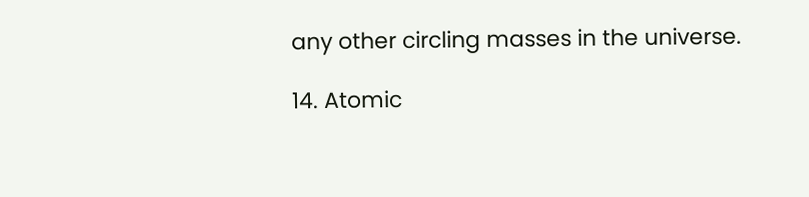any other circling masses in the universe.

14. Atomic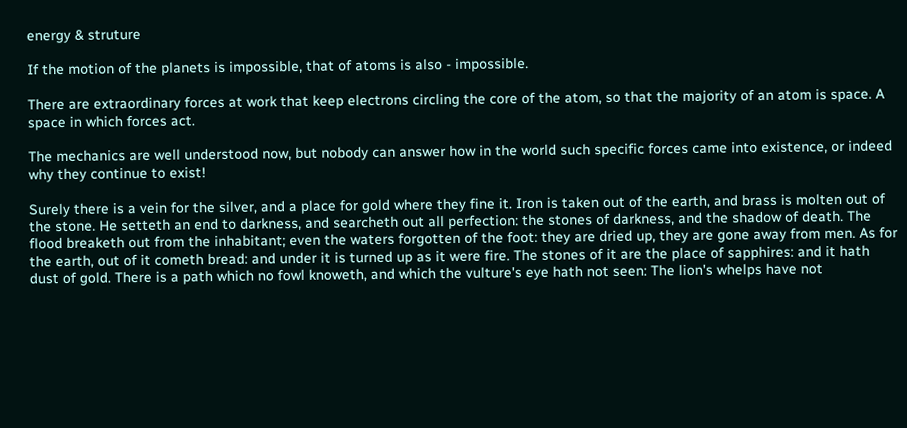energy & struture

If the motion of the planets is impossible, that of atoms is also - impossible.

There are extraordinary forces at work that keep electrons circling the core of the atom, so that the majority of an atom is space. A space in which forces act.

The mechanics are well understood now, but nobody can answer how in the world such specific forces came into existence, or indeed why they continue to exist!

Surely there is a vein for the silver, and a place for gold where they fine it. Iron is taken out of the earth, and brass is molten out of the stone. He setteth an end to darkness, and searcheth out all perfection: the stones of darkness, and the shadow of death. The flood breaketh out from the inhabitant; even the waters forgotten of the foot: they are dried up, they are gone away from men. As for the earth, out of it cometh bread: and under it is turned up as it were fire. The stones of it are the place of sapphires: and it hath dust of gold. There is a path which no fowl knoweth, and which the vulture's eye hath not seen: The lion's whelps have not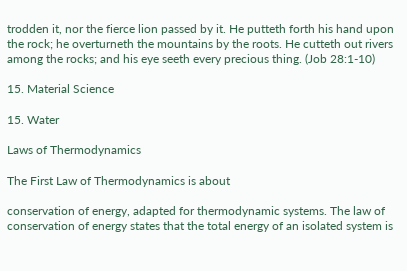trodden it, nor the fierce lion passed by it. He putteth forth his hand upon the rock; he overturneth the mountains by the roots. He cutteth out rivers among the rocks; and his eye seeth every precious thing. (Job 28:1-10)

15. Material Science

15. Water

Laws of Thermodynamics

The First Law of Thermodynamics is about

conservation of energy, adapted for thermodynamic systems. The law of conservation of energy states that the total energy of an isolated system is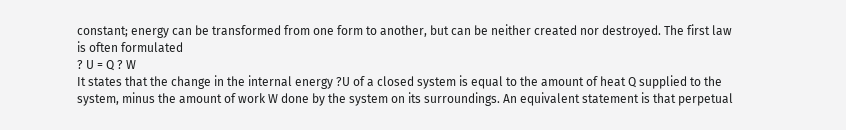constant; energy can be transformed from one form to another, but can be neither created nor destroyed. The first law is often formulated
? U = Q ? W
It states that the change in the internal energy ?U of a closed system is equal to the amount of heat Q supplied to the system, minus the amount of work W done by the system on its surroundings. An equivalent statement is that perpetual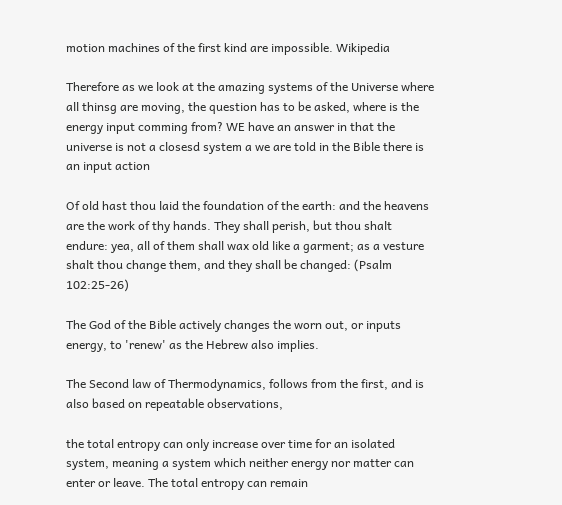motion machines of the first kind are impossible. Wikipedia

Therefore as we look at the amazing systems of the Universe where all thinsg are moving, the question has to be asked, where is the energy input comming from? WE have an answer in that the universe is not a closesd system a we are told in the Bible there is an input action

Of old hast thou laid the foundation of the earth: and the heavens are the work of thy hands. They shall perish, but thou shalt endure: yea, all of them shall wax old like a garment; as a vesture shalt thou change them, and they shall be changed: (Psalm 102:25-26)

The God of the Bible actively changes the worn out, or inputs energy, to 'renew' as the Hebrew also implies.

The Second law of Thermodynamics, follows from the first, and is also based on repeatable observations,

the total entropy can only increase over time for an isolated system, meaning a system which neither energy nor matter can enter or leave. The total entropy can remain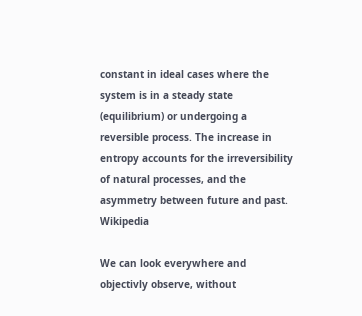constant in ideal cases where the system is in a steady state (equilibrium) or undergoing a reversible process. The increase in entropy accounts for the irreversibility of natural processes, and the asymmetry between future and past. Wikipedia

We can look everywhere and objectivly observe, without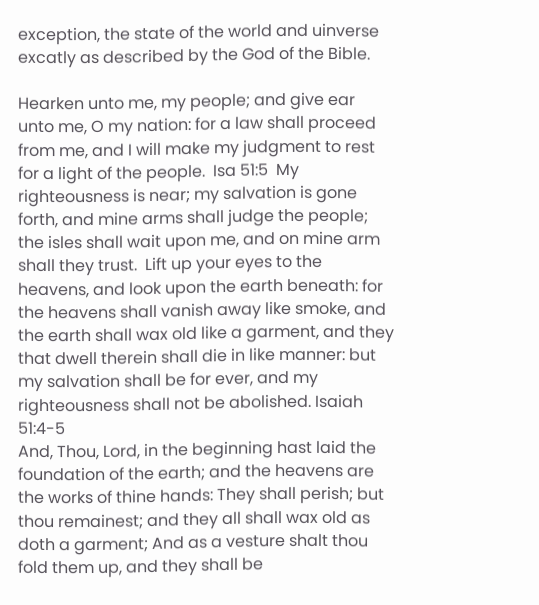exception, the state of the world and uinverse excatly as described by the God of the Bible.

Hearken unto me, my people; and give ear unto me, O my nation: for a law shall proceed from me, and I will make my judgment to rest for a light of the people.  Isa 51:5  My righteousness is near; my salvation is gone forth, and mine arms shall judge the people; the isles shall wait upon me, and on mine arm shall they trust.  Lift up your eyes to the heavens, and look upon the earth beneath: for the heavens shall vanish away like smoke, and the earth shall wax old like a garment, and they that dwell therein shall die in like manner: but my salvation shall be for ever, and my righteousness shall not be abolished. Isaiah 51:4-5
And, Thou, Lord, in the beginning hast laid the foundation of the earth; and the heavens are the works of thine hands: They shall perish; but thou remainest; and they all shall wax old as doth a garment; And as a vesture shalt thou fold them up, and they shall be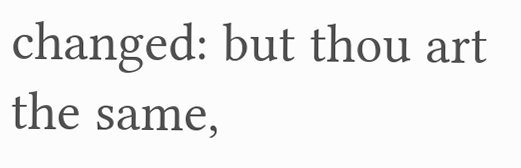changed: but thou art the same,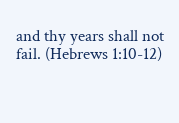and thy years shall not fail. (Hebrews 1:10-12)